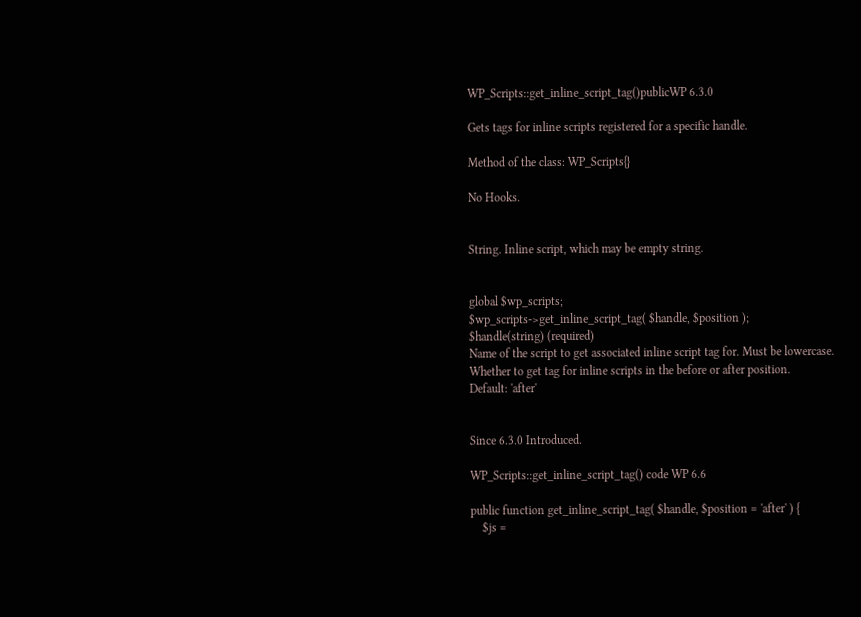WP_Scripts::get_inline_script_tag()publicWP 6.3.0

Gets tags for inline scripts registered for a specific handle.

Method of the class: WP_Scripts{}

No Hooks.


String. Inline script, which may be empty string.


global $wp_scripts;
$wp_scripts->get_inline_script_tag( $handle, $position );
$handle(string) (required)
Name of the script to get associated inline script tag for. Must be lowercase.
Whether to get tag for inline scripts in the before or after position.
Default: 'after'


Since 6.3.0 Introduced.

WP_Scripts::get_inline_script_tag() code WP 6.6

public function get_inline_script_tag( $handle, $position = 'after' ) {
    $js =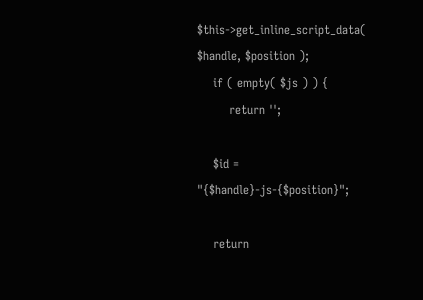$this->get_inline_script_data( $handle, $position );
    if ( empty( $js ) ) {
        return '';

    $id = "{$handle}-js-{$position}";

    return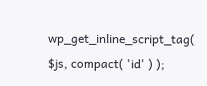wp_get_inline_script_tag( $js, compact( 'id' ) );